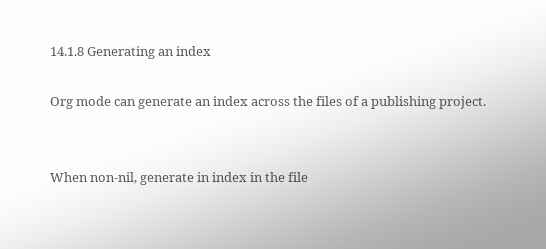14.1.8 Generating an index

Org mode can generate an index across the files of a publishing project.


When non-nil, generate in index in the file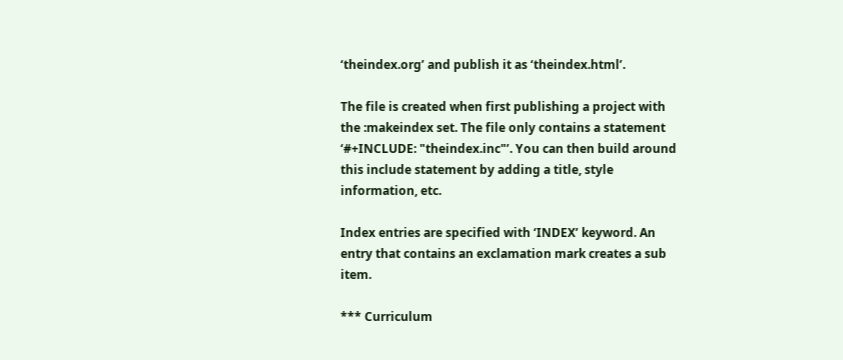‘theindex.org’ and publish it as ‘theindex.html’.

The file is created when first publishing a project with the :makeindex set. The file only contains a statement ‘#+INCLUDE: "theindex.inc"’. You can then build around this include statement by adding a title, style information, etc.

Index entries are specified with ‘INDEX’ keyword. An entry that contains an exclamation mark creates a sub item.

*** Curriculum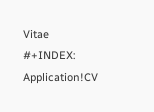Vitae
#+INDEX: Application!CV